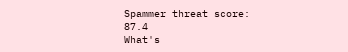Spammer threat score: 87.4
What's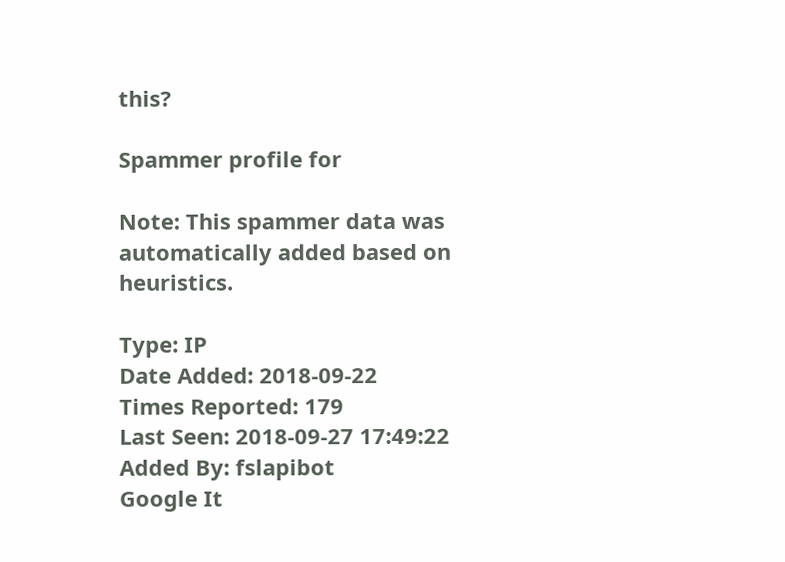this?

Spammer profile for

Note: This spammer data was automatically added based on heuristics.

Type: IP
Date Added: 2018-09-22
Times Reported: 179
Last Seen: 2018-09-27 17:49:22
Added By: fslapibot
Google It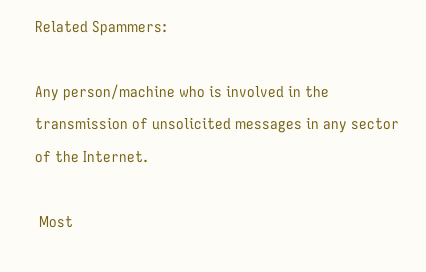Related Spammers:

Any person/machine who is involved in the transmission of unsolicited messages in any sector of the Internet.

 Most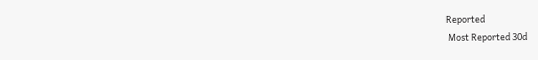Reported
 Most Reported 30d